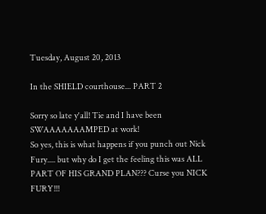Tuesday, August 20, 2013

In the SHIELD courthouse... PART 2

Sorry so late y'all! Tie and I have been SWAAAAAAAMPED at work!
So yes, this is what happens if you punch out Nick Fury.... but why do I get the feeling this was ALL PART OF HIS GRAND PLAN??? Curse you NICK FURY!!!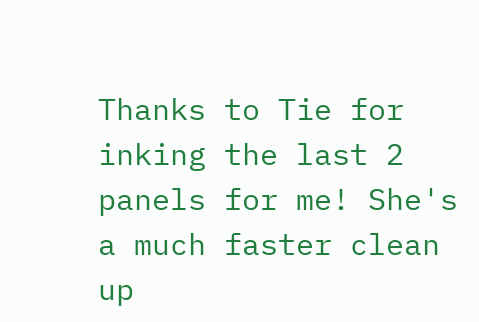Thanks to Tie for inking the last 2 panels for me! She's a much faster clean up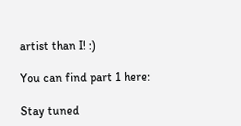artist than I! :)

You can find part 1 here:

Stay tuned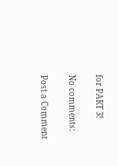for PART 3!

No comments:

Post a Comment